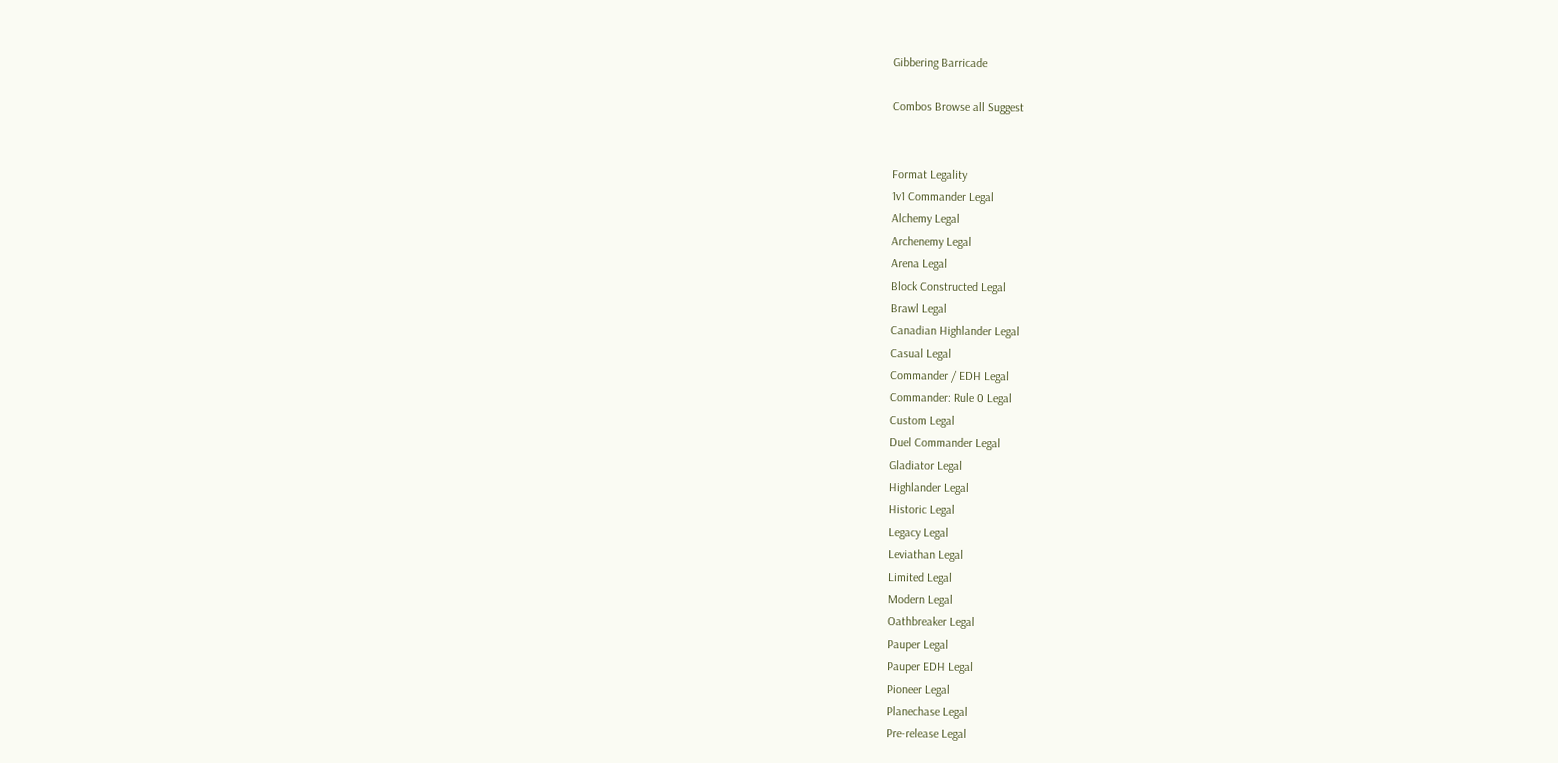Gibbering Barricade

Combos Browse all Suggest


Format Legality
1v1 Commander Legal
Alchemy Legal
Archenemy Legal
Arena Legal
Block Constructed Legal
Brawl Legal
Canadian Highlander Legal
Casual Legal
Commander / EDH Legal
Commander: Rule 0 Legal
Custom Legal
Duel Commander Legal
Gladiator Legal
Highlander Legal
Historic Legal
Legacy Legal
Leviathan Legal
Limited Legal
Modern Legal
Oathbreaker Legal
Pauper Legal
Pauper EDH Legal
Pioneer Legal
Planechase Legal
Pre-release Legal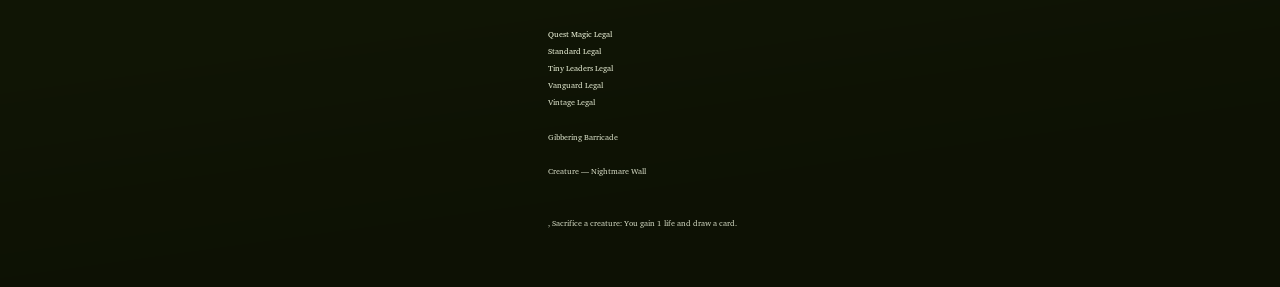Quest Magic Legal
Standard Legal
Tiny Leaders Legal
Vanguard Legal
Vintage Legal

Gibbering Barricade

Creature — Nightmare Wall


, Sacrifice a creature: You gain 1 life and draw a card.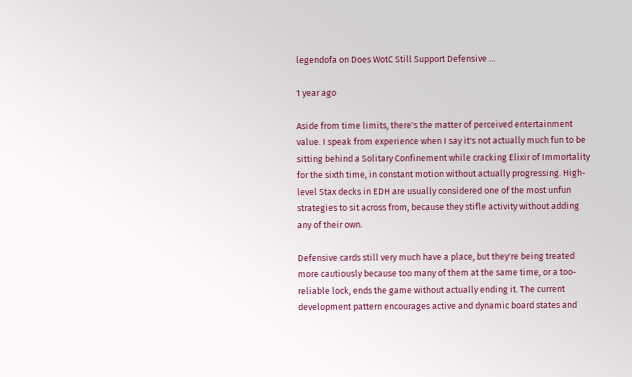legendofa on Does WotC Still Support Defensive …

1 year ago

Aside from time limits, there's the matter of perceived entertainment value. I speak from experience when I say it's not actually much fun to be sitting behind a Solitary Confinement while cracking Elixir of Immortality for the sixth time, in constant motion without actually progressing. High-level Stax decks in EDH are usually considered one of the most unfun strategies to sit across from, because they stifle activity without adding any of their own.

Defensive cards still very much have a place, but they're being treated more cautiously because too many of them at the same time, or a too-reliable lock, ends the game without actually ending it. The current development pattern encourages active and dynamic board states and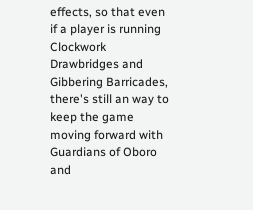effects, so that even if a player is running Clockwork Drawbridges and Gibbering Barricades, there's still an way to keep the game moving forward with Guardians of Oboro and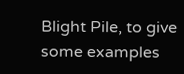Blight Pile, to give some examples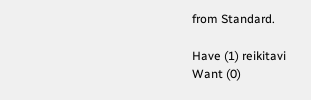from Standard.

Have (1) reikitavi
Want (0)